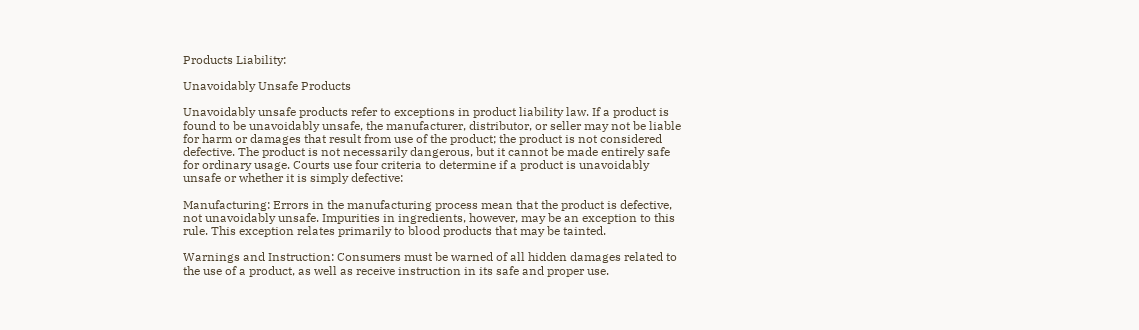Products Liability:

Unavoidably Unsafe Products

Unavoidably unsafe products refer to exceptions in product liability law. If a product is found to be unavoidably unsafe, the manufacturer, distributor, or seller may not be liable for harm or damages that result from use of the product; the product is not considered defective. The product is not necessarily dangerous, but it cannot be made entirely safe for ordinary usage. Courts use four criteria to determine if a product is unavoidably unsafe or whether it is simply defective:

Manufacturing: Errors in the manufacturing process mean that the product is defective, not unavoidably unsafe. Impurities in ingredients, however, may be an exception to this rule. This exception relates primarily to blood products that may be tainted.

Warnings and Instruction: Consumers must be warned of all hidden damages related to the use of a product, as well as receive instruction in its safe and proper use.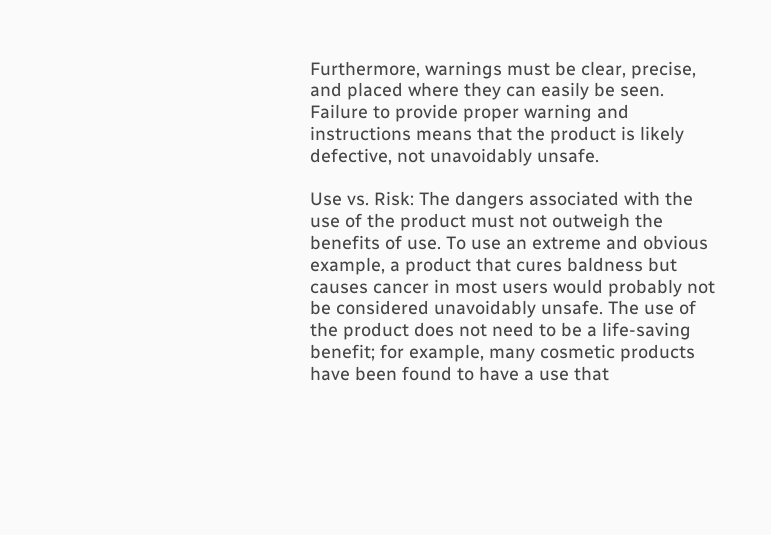Furthermore, warnings must be clear, precise, and placed where they can easily be seen. Failure to provide proper warning and instructions means that the product is likely defective, not unavoidably unsafe.

Use vs. Risk: The dangers associated with the use of the product must not outweigh the benefits of use. To use an extreme and obvious example, a product that cures baldness but causes cancer in most users would probably not be considered unavoidably unsafe. The use of the product does not need to be a life-saving benefit; for example, many cosmetic products have been found to have a use that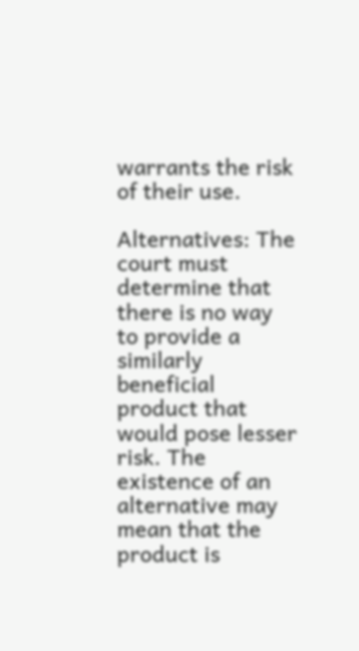warrants the risk of their use.

Alternatives: The court must determine that there is no way to provide a similarly beneficial product that would pose lesser risk. The existence of an alternative may mean that the product is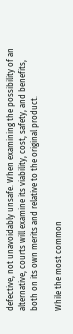defective, not unavoidably unsafe. When examining the possibility of an alternative, courts will examine its viability, cost, safety, and benefits, both on its own merits and relative to the original product.

While the most common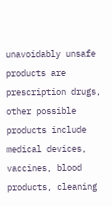unavoidably unsafe products are prescription drugs, other possible products include medical devices, vaccines, blood products, cleaning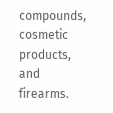compounds, cosmetic products, and firearms.